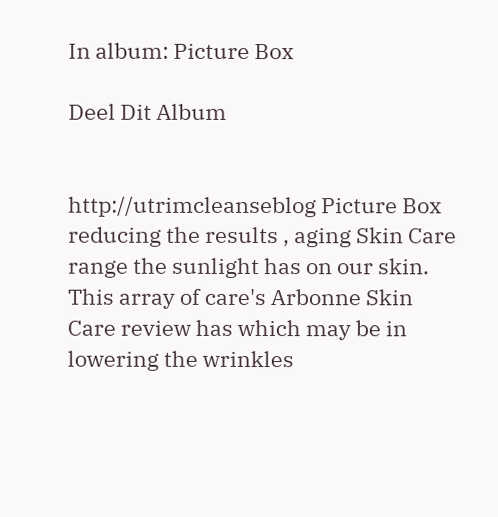In album: Picture Box

Deel Dit Album


http://utrimcleanseblog Picture Box
reducing the results , aging Skin Care range the sunlight has on our skin. This array of care's Arbonne Skin Care review has which may be in lowering the wrinkles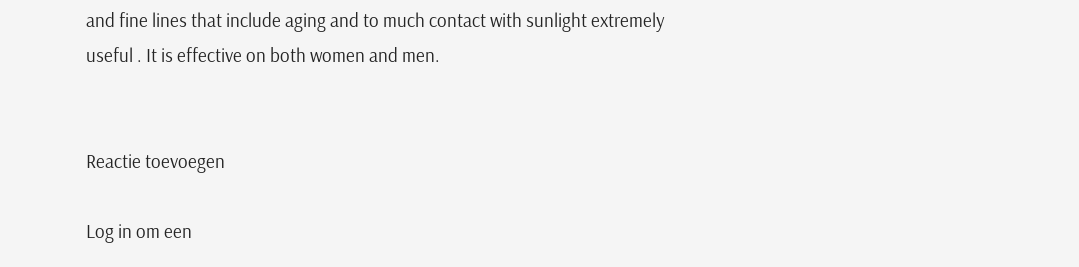and fine lines that include aging and to much contact with sunlight extremely useful . It is effective on both women and men.


Reactie toevoegen

Log in om een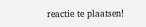reactie te plaatsen!